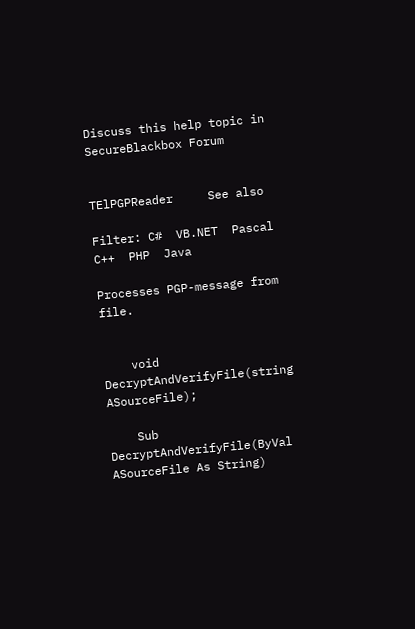Discuss this help topic in SecureBlackbox Forum


TElPGPReader     See also

Filter: C#  VB.NET  Pascal  C++  PHP  Java

Processes PGP-message from file.


    void DecryptAndVerifyFile(string ASourceFile);

    Sub DecryptAndVerifyFile(ByVal ASourceFile As String)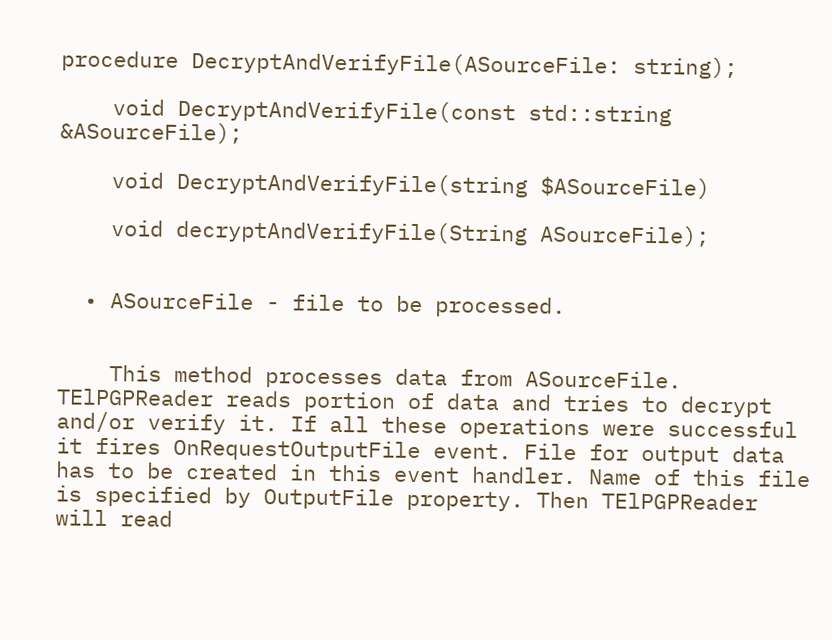procedure DecryptAndVerifyFile(ASourceFile: string);

    void DecryptAndVerifyFile(const std::string &ASourceFile);

    void DecryptAndVerifyFile(string $ASourceFile)

    void decryptAndVerifyFile(String ASourceFile);


  • ASourceFile - file to be processed.


    This method processes data from ASourceFile. TElPGPReader reads portion of data and tries to decrypt and/or verify it. If all these operations were successful it fires OnRequestOutputFile event. File for output data has to be created in this event handler. Name of this file is specified by OutputFile property. Then TElPGPReader will read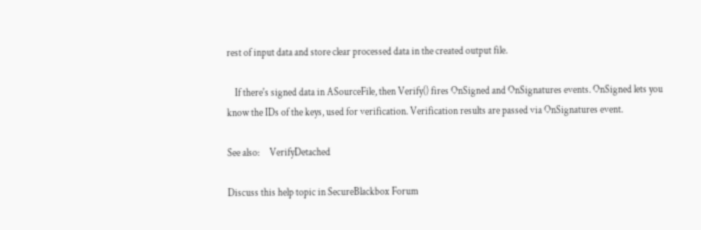rest of input data and store clear processed data in the created output file.

    If there's signed data in ASourceFile, then Verify() fires OnSigned and OnSignatures events. OnSigned lets you know the IDs of the keys, used for verification. Verification results are passed via OnSignatures event.

See also:     VerifyDetached

Discuss this help topic in SecureBlackbox Forum